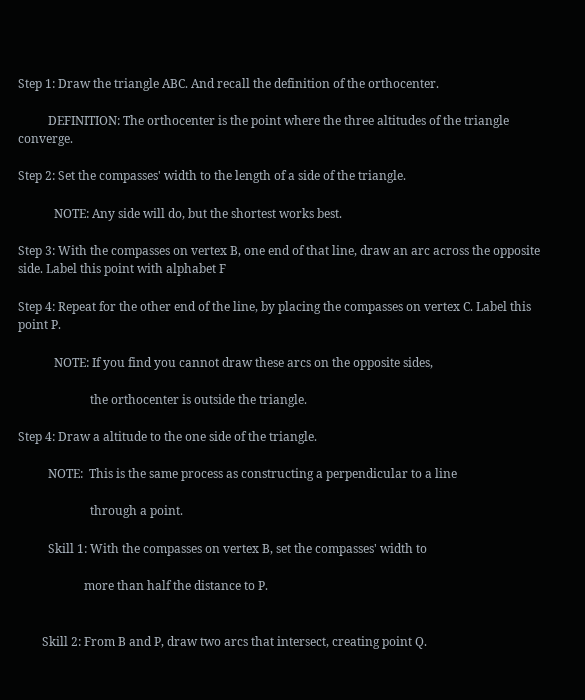Step 1: Draw the triangle ABC. And recall the definition of the orthocenter.

          DEFINITION: The orthocenter is the point where the three altitudes of the triangle converge.

Step 2: Set the compasses' width to the length of a side of the triangle.

            NOTE: Any side will do, but the shortest works best.

Step 3: With the compasses on vertex B, one end of that line, draw an arc across the opposite side. Label this point with alphabet F

Step 4: Repeat for the other end of the line, by placing the compasses on vertex C. Label this point P.

            NOTE: If you find you cannot draw these arcs on the opposite sides,

                        the orthocenter is outside the triangle.

Step 4: Draw a altitude to the one side of the triangle.

          NOTE:  This is the same process as constructing a perpendicular to a line

                        through a point.

          Skill 1: With the compasses on vertex B, set the compasses' width to

                      more than half the distance to P.


        Skill 2: From B and P, draw two arcs that intersect, creating point Q.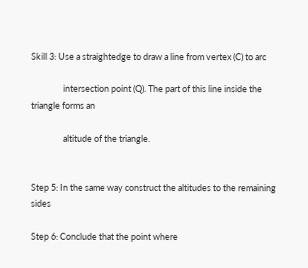Skill 3: Use a straightedge to draw a line from vertex (C) to arc

                intersection point (Q). The part of this line inside the triangle forms an

                altitude of the triangle.


Step 5: In the same way construct the altitudes to the remaining sides

Step 6: Conclude that the point where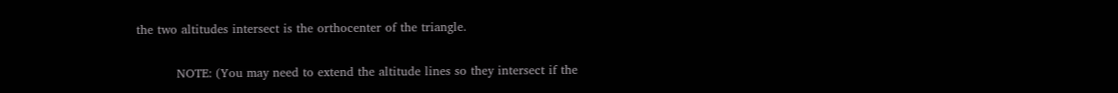the two altitudes intersect is the orthocenter of the triangle.

          NOTE: (You may need to extend the altitude lines so they intersect if the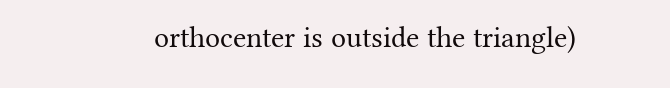orthocenter is outside the triangle)